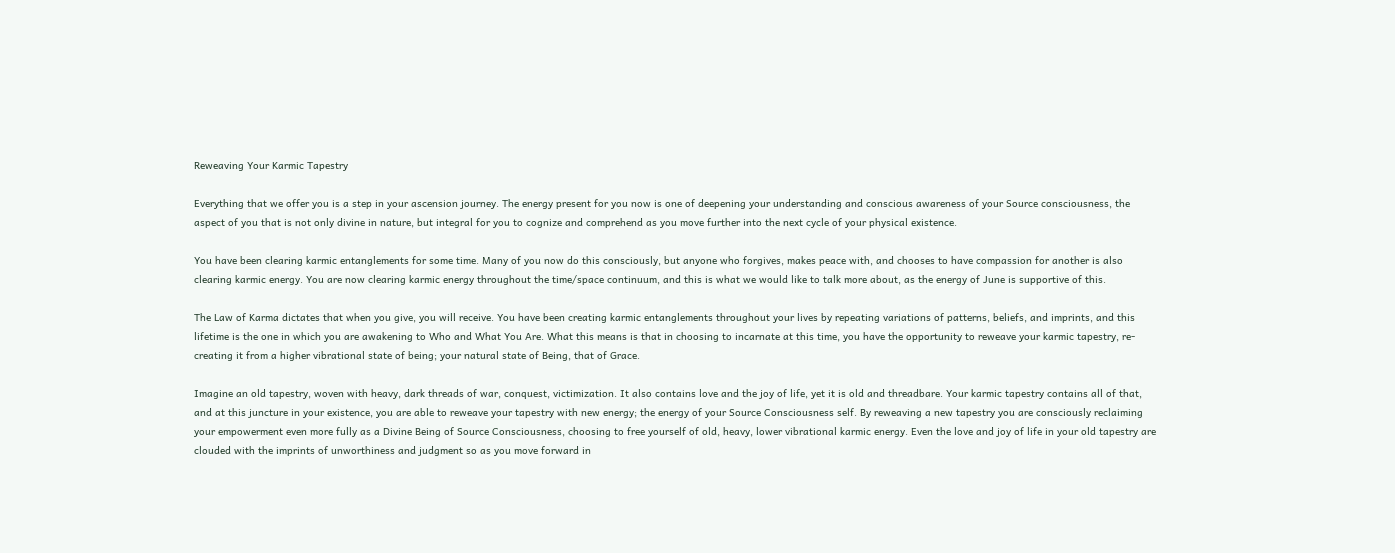Reweaving Your Karmic Tapestry

Everything that we offer you is a step in your ascension journey. The energy present for you now is one of deepening your understanding and conscious awareness of your Source consciousness, the aspect of you that is not only divine in nature, but integral for you to cognize and comprehend as you move further into the next cycle of your physical existence.

You have been clearing karmic entanglements for some time. Many of you now do this consciously, but anyone who forgives, makes peace with, and chooses to have compassion for another is also clearing karmic energy. You are now clearing karmic energy throughout the time/space continuum, and this is what we would like to talk more about, as the energy of June is supportive of this.

The Law of Karma dictates that when you give, you will receive. You have been creating karmic entanglements throughout your lives by repeating variations of patterns, beliefs, and imprints, and this lifetime is the one in which you are awakening to Who and What You Are. What this means is that in choosing to incarnate at this time, you have the opportunity to reweave your karmic tapestry, re-creating it from a higher vibrational state of being; your natural state of Being, that of Grace.

Imagine an old tapestry, woven with heavy, dark threads of war, conquest, victimization. It also contains love and the joy of life, yet it is old and threadbare. Your karmic tapestry contains all of that, and at this juncture in your existence, you are able to reweave your tapestry with new energy; the energy of your Source Consciousness self. By reweaving a new tapestry you are consciously reclaiming your empowerment even more fully as a Divine Being of Source Consciousness, choosing to free yourself of old, heavy, lower vibrational karmic energy. Even the love and joy of life in your old tapestry are clouded with the imprints of unworthiness and judgment so as you move forward in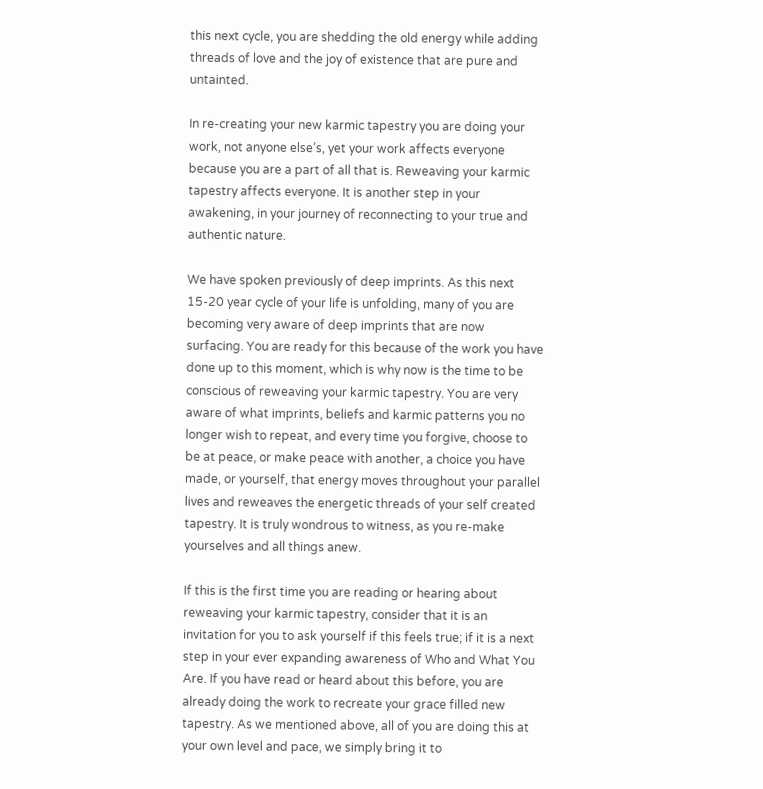this next cycle, you are shedding the old energy while adding threads of love and the joy of existence that are pure and untainted.

In re-creating your new karmic tapestry you are doing your work, not anyone else’s, yet your work affects everyone because you are a part of all that is. Reweaving your karmic tapestry affects everyone. It is another step in your awakening, in your journey of reconnecting to your true and authentic nature.

We have spoken previously of deep imprints. As this next 15-20 year cycle of your life is unfolding, many of you are becoming very aware of deep imprints that are now surfacing. You are ready for this because of the work you have done up to this moment, which is why now is the time to be conscious of reweaving your karmic tapestry. You are very aware of what imprints, beliefs and karmic patterns you no longer wish to repeat, and every time you forgive, choose to be at peace, or make peace with another, a choice you have made, or yourself, that energy moves throughout your parallel lives and reweaves the energetic threads of your self created tapestry. It is truly wondrous to witness, as you re-make yourselves and all things anew.

If this is the first time you are reading or hearing about reweaving your karmic tapestry, consider that it is an invitation for you to ask yourself if this feels true; if it is a next step in your ever expanding awareness of Who and What You Are. If you have read or heard about this before, you are already doing the work to recreate your grace filled new tapestry. As we mentioned above, all of you are doing this at your own level and pace, we simply bring it to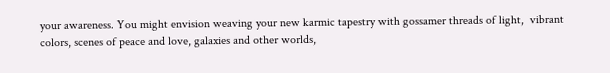your awareness. You might envision weaving your new karmic tapestry with gossamer threads of light,  vibrant colors, scenes of peace and love, galaxies and other worlds,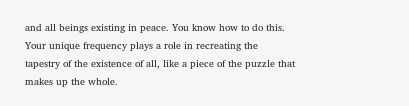and all beings existing in peace. You know how to do this. Your unique frequency plays a role in recreating the tapestry of the existence of all, like a piece of the puzzle that makes up the whole.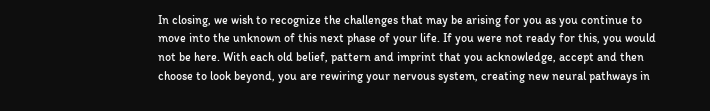In closing, we wish to recognize the challenges that may be arising for you as you continue to move into the unknown of this next phase of your life. If you were not ready for this, you would not be here. With each old belief, pattern and imprint that you acknowledge, accept and then choose to look beyond, you are rewiring your nervous system, creating new neural pathways in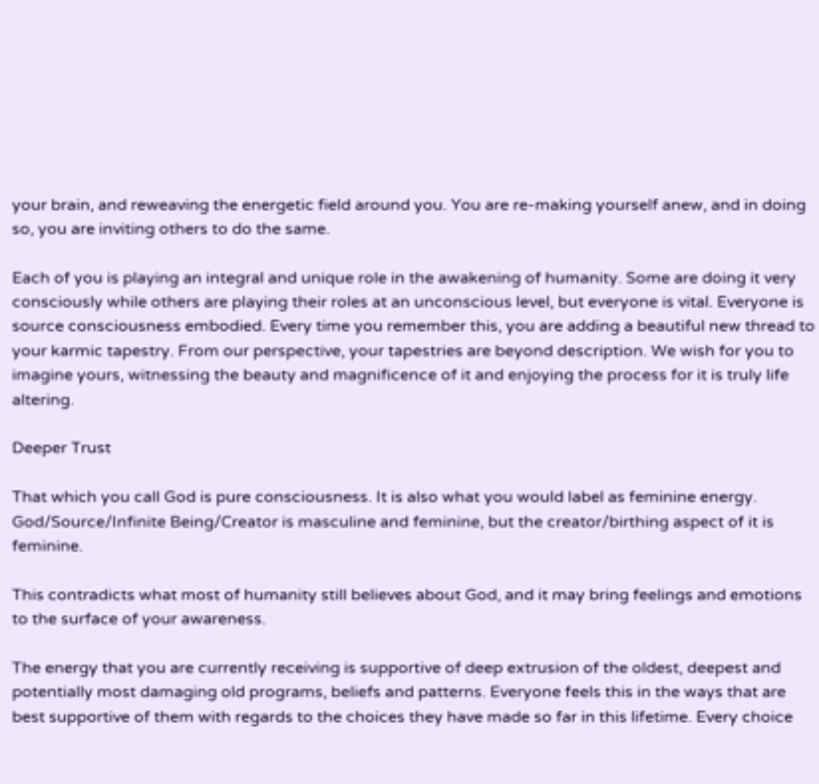your brain, and reweaving the energetic field around you. You are re-making yourself anew, and in doing so, you are inviting others to do the same.

Each of you is playing an integral and unique role in the awakening of humanity. Some are doing it very consciously while others are playing their roles at an unconscious level, but everyone is vital. Everyone is source consciousness embodied. Every time you remember this, you are adding a beautiful new thread to your karmic tapestry. From our perspective, your tapestries are beyond description. We wish for you to imagine yours, witnessing the beauty and magnificence of it and enjoying the process for it is truly life altering.

Deeper Trust

That which you call God is pure consciousness. It is also what you would label as feminine energy. God/Source/Infinite Being/Creator is masculine and feminine, but the creator/birthing aspect of it is feminine.

This contradicts what most of humanity still believes about God, and it may bring feelings and emotions to the surface of your awareness.

The energy that you are currently receiving is supportive of deep extrusion of the oldest, deepest and potentially most damaging old programs, beliefs and patterns. Everyone feels this in the ways that are best supportive of them with regards to the choices they have made so far in this lifetime. Every choice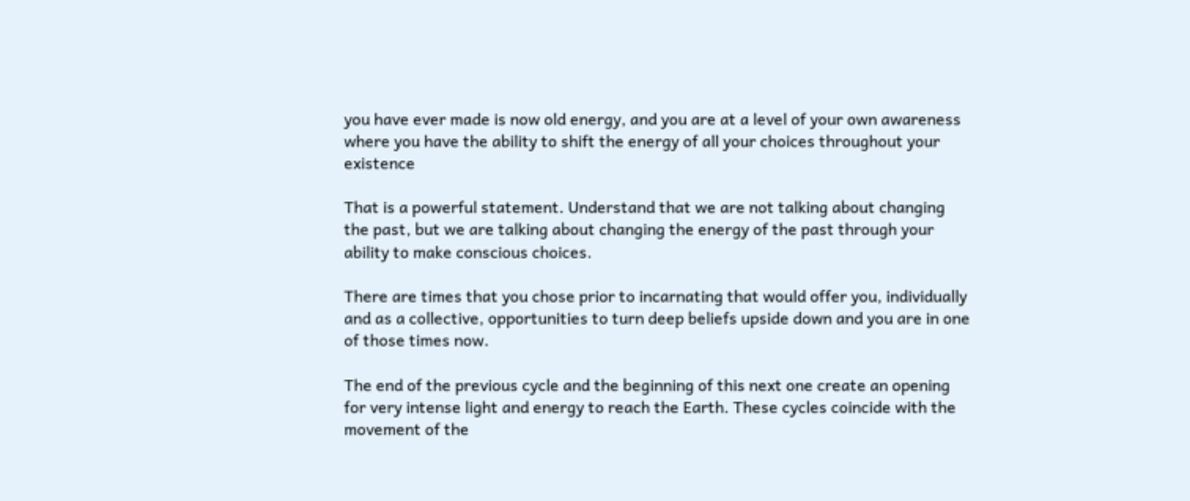you have ever made is now old energy, and you are at a level of your own awareness where you have the ability to shift the energy of all your choices throughout your existence

That is a powerful statement. Understand that we are not talking about changing the past, but we are talking about changing the energy of the past through your ability to make conscious choices.

There are times that you chose prior to incarnating that would offer you, individually and as a collective, opportunities to turn deep beliefs upside down and you are in one of those times now.

The end of the previous cycle and the beginning of this next one create an opening for very intense light and energy to reach the Earth. These cycles coincide with the movement of the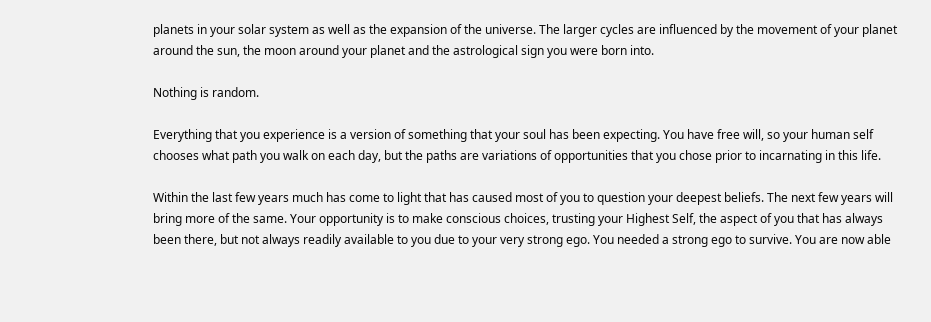planets in your solar system as well as the expansion of the universe. The larger cycles are influenced by the movement of your planet around the sun, the moon around your planet and the astrological sign you were born into.

Nothing is random.

Everything that you experience is a version of something that your soul has been expecting. You have free will, so your human self chooses what path you walk on each day, but the paths are variations of opportunities that you chose prior to incarnating in this life.

Within the last few years much has come to light that has caused most of you to question your deepest beliefs. The next few years will bring more of the same. Your opportunity is to make conscious choices, trusting your Highest Self, the aspect of you that has always been there, but not always readily available to you due to your very strong ego. You needed a strong ego to survive. You are now able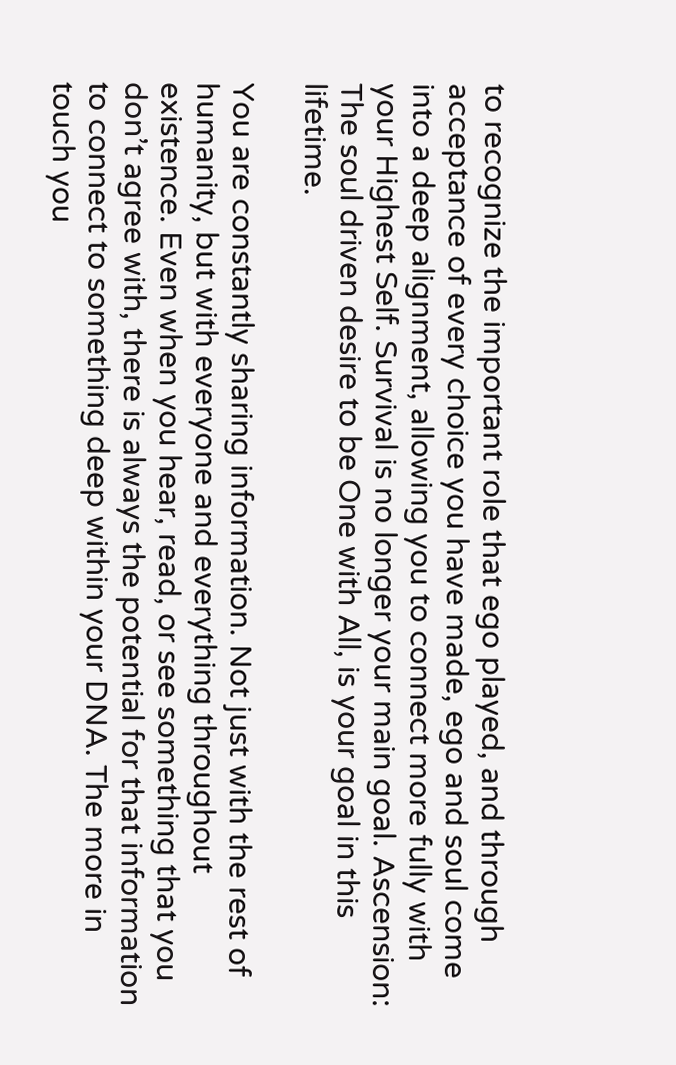to recognize the important role that ego played, and through acceptance of every choice you have made, ego and soul come into a deep alignment, allowing you to connect more fully with your Highest Self. Survival is no longer your main goal. Ascension: The soul driven desire to be One with All, is your goal in this lifetime.

You are constantly sharing information. Not just with the rest of humanity, but with everyone and everything throughout existence. Even when you hear, read, or see something that you don’t agree with, there is always the potential for that information to connect to something deep within your DNA. The more in touch you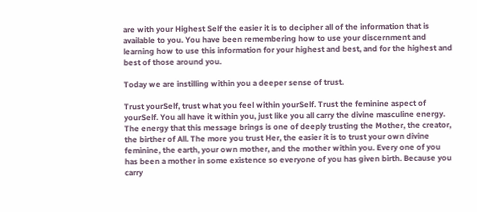are with your Highest Self the easier it is to decipher all of the information that is available to you. You have been remembering how to use your discernment and learning how to use this information for your highest and best, and for the highest and best of those around you.

Today we are instilling within you a deeper sense of trust.

Trust yourSelf, trust what you feel within yourSelf. Trust the feminine aspect of yourSelf. You all have it within you, just like you all carry the divine masculine energy. The energy that this message brings is one of deeply trusting the Mother, the creator, the birther of All. The more you trust Her, the easier it is to trust your own divine feminine, the earth, your own mother, and the mother within you. Every one of you has been a mother in some existence so everyone of you has given birth. Because you carry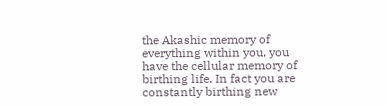the Akashic memory of everything within you, you have the cellular memory of birthing life. In fact you are constantly birthing new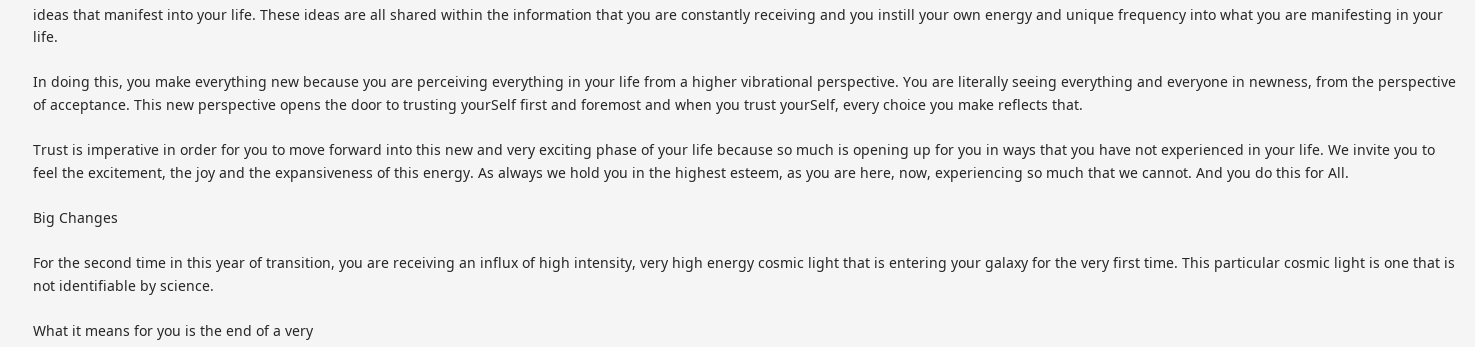ideas that manifest into your life. These ideas are all shared within the information that you are constantly receiving and you instill your own energy and unique frequency into what you are manifesting in your life.

In doing this, you make everything new because you are perceiving everything in your life from a higher vibrational perspective. You are literally seeing everything and everyone in newness, from the perspective of acceptance. This new perspective opens the door to trusting yourSelf first and foremost and when you trust yourSelf, every choice you make reflects that.

Trust is imperative in order for you to move forward into this new and very exciting phase of your life because so much is opening up for you in ways that you have not experienced in your life. We invite you to feel the excitement, the joy and the expansiveness of this energy. As always we hold you in the highest esteem, as you are here, now, experiencing so much that we cannot. And you do this for All.

Big Changes

For the second time in this year of transition, you are receiving an influx of high intensity, very high energy cosmic light that is entering your galaxy for the very first time. This particular cosmic light is one that is not identifiable by science.

What it means for you is the end of a very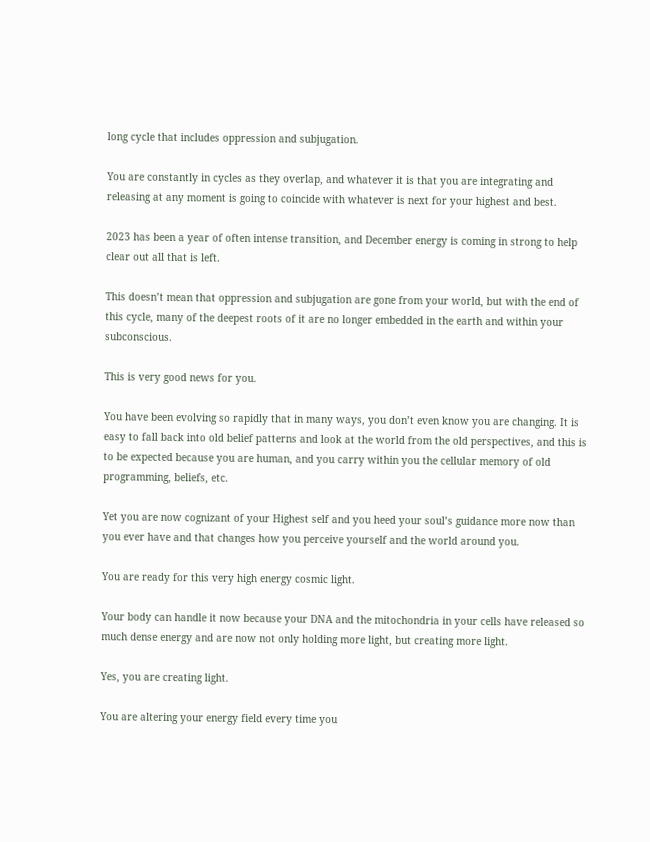long cycle that includes oppression and subjugation.

You are constantly in cycles as they overlap, and whatever it is that you are integrating and releasing at any moment is going to coincide with whatever is next for your highest and best.

2023 has been a year of often intense transition, and December energy is coming in strong to help clear out all that is left.

This doesn’t mean that oppression and subjugation are gone from your world, but with the end of this cycle, many of the deepest roots of it are no longer embedded in the earth and within your subconscious.

This is very good news for you.

You have been evolving so rapidly that in many ways, you don’t even know you are changing. It is easy to fall back into old belief patterns and look at the world from the old perspectives, and this is to be expected because you are human, and you carry within you the cellular memory of old programming, beliefs, etc.

Yet you are now cognizant of your Highest self and you heed your soul’s guidance more now than you ever have and that changes how you perceive yourself and the world around you.

You are ready for this very high energy cosmic light.

Your body can handle it now because your DNA and the mitochondria in your cells have released so much dense energy and are now not only holding more light, but creating more light.

Yes, you are creating light.

You are altering your energy field every time you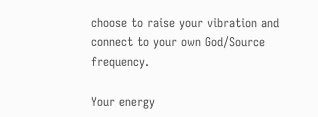choose to raise your vibration and connect to your own God/Source frequency.

Your energy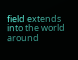field extends into the world around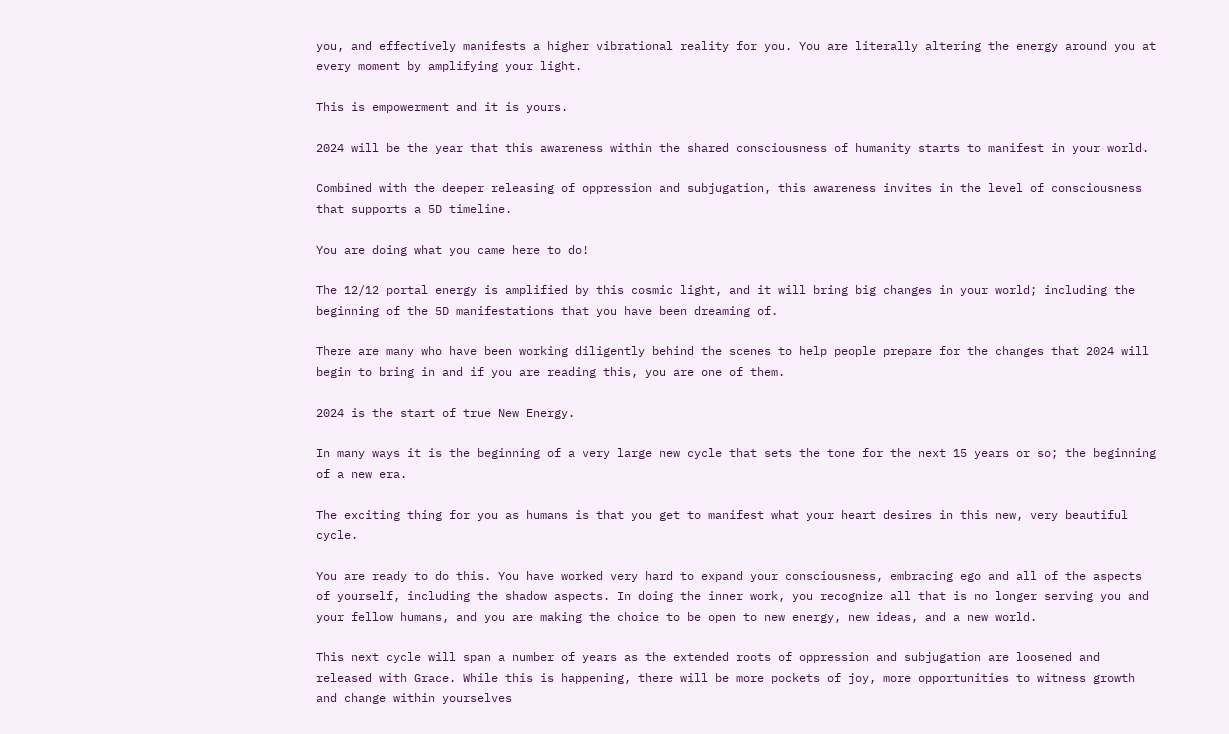you, and effectively manifests a higher vibrational reality for you. You are literally altering the energy around you at every moment by amplifying your light.

This is empowerment and it is yours.

2024 will be the year that this awareness within the shared consciousness of humanity starts to manifest in your world.

Combined with the deeper releasing of oppression and subjugation, this awareness invites in the level of consciousness that supports a 5D timeline.

You are doing what you came here to do!

The 12/12 portal energy is amplified by this cosmic light, and it will bring big changes in your world; including the beginning of the 5D manifestations that you have been dreaming of.

There are many who have been working diligently behind the scenes to help people prepare for the changes that 2024 will begin to bring in and if you are reading this, you are one of them.

2024 is the start of true New Energy.

In many ways it is the beginning of a very large new cycle that sets the tone for the next 15 years or so; the beginning of a new era.

The exciting thing for you as humans is that you get to manifest what your heart desires in this new, very beautiful cycle.

You are ready to do this. You have worked very hard to expand your consciousness, embracing ego and all of the aspects of yourself, including the shadow aspects. In doing the inner work, you recognize all that is no longer serving you and your fellow humans, and you are making the choice to be open to new energy, new ideas, and a new world.

This next cycle will span a number of years as the extended roots of oppression and subjugation are loosened and released with Grace. While this is happening, there will be more pockets of joy, more opportunities to witness growth and change within yourselves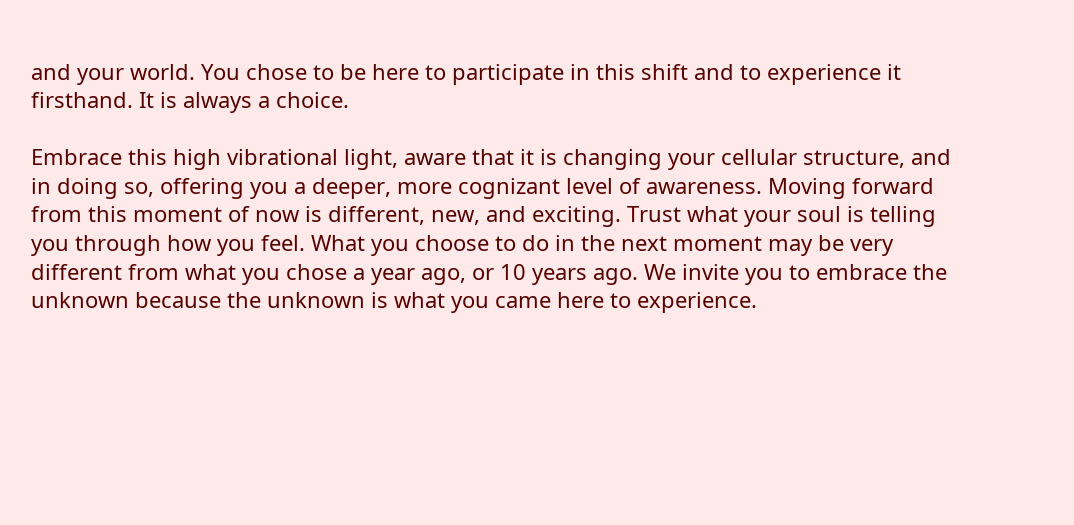and your world. You chose to be here to participate in this shift and to experience it firsthand. It is always a choice.

Embrace this high vibrational light, aware that it is changing your cellular structure, and in doing so, offering you a deeper, more cognizant level of awareness. Moving forward from this moment of now is different, new, and exciting. Trust what your soul is telling you through how you feel. What you choose to do in the next moment may be very different from what you chose a year ago, or 10 years ago. We invite you to embrace the unknown because the unknown is what you came here to experience.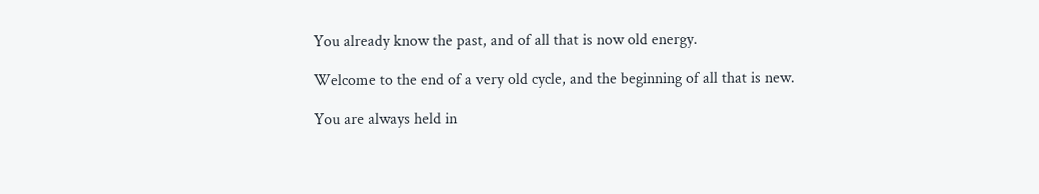You already know the past, and of all that is now old energy.

Welcome to the end of a very old cycle, and the beginning of all that is new.

You are always held in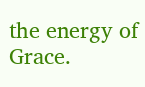the energy of Grace.